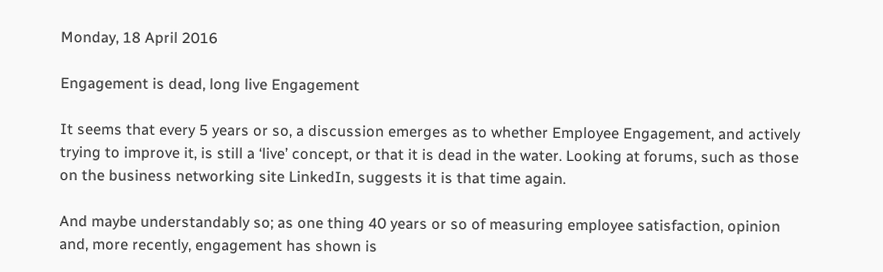Monday, 18 April 2016

Engagement is dead, long live Engagement

It seems that every 5 years or so, a discussion emerges as to whether Employee Engagement, and actively trying to improve it, is still a ‘live’ concept, or that it is dead in the water. Looking at forums, such as those on the business networking site LinkedIn, suggests it is that time again.

And maybe understandably so; as one thing 40 years or so of measuring employee satisfaction, opinion and, more recently, engagement has shown is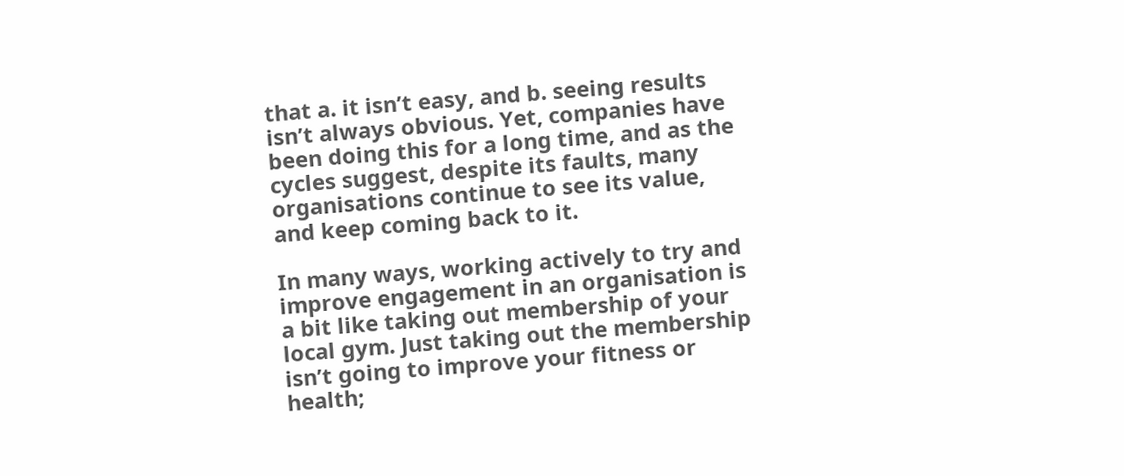that a. it isn’t easy, and b. seeing results isn’t always obvious. Yet, companies have been doing this for a long time, and as the cycles suggest, despite its faults, many organisations continue to see its value, and keep coming back to it.

In many ways, working actively to try and improve engagement in an organisation is a bit like taking out membership of your local gym. Just taking out the membership isn’t going to improve your fitness or health;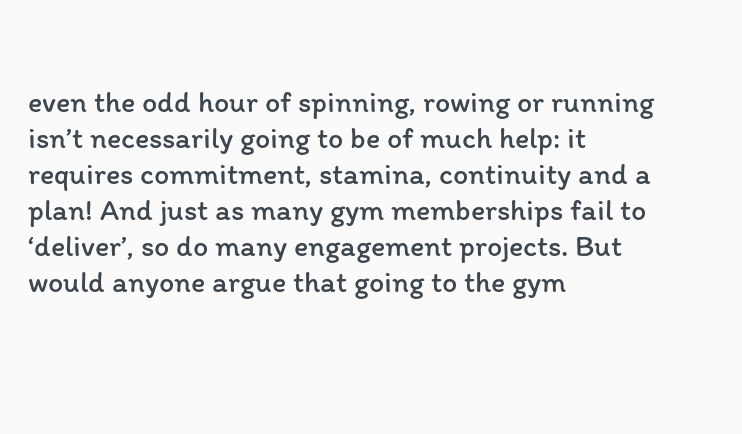even the odd hour of spinning, rowing or running isn’t necessarily going to be of much help: it requires commitment, stamina, continuity and a plan! And just as many gym memberships fail to ‘deliver’, so do many engagement projects. But would anyone argue that going to the gym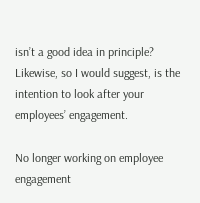isn’t a good idea in principle? Likewise, so I would suggest, is the intention to look after your employees’ engagement.

No longer working on employee engagement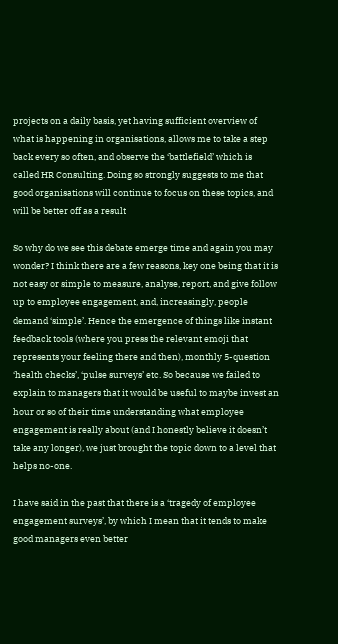projects on a daily basis, yet having sufficient overview of what is happening in organisations, allows me to take a step back every so often, and observe the ‘battlefield’ which is called HR Consulting. Doing so strongly suggests to me that good organisations will continue to focus on these topics, and will be better off as a result

So why do we see this debate emerge time and again you may wonder? I think there are a few reasons, key one being that it is not easy or simple to measure, analyse, report, and give follow up to employee engagement, and, increasingly, people demand ‘simple’. Hence the emergence of things like instant feedback tools (where you press the relevant emoji that represents your feeling there and then), monthly 5-question ‘health checks’, ‘pulse surveys’ etc. So because we failed to explain to managers that it would be useful to maybe invest an hour or so of their time understanding what employee engagement is really about (and I honestly believe it doesn’t take any longer), we just brought the topic down to a level that helps no-one.

I have said in the past that there is a ‘tragedy of employee engagement surveys’, by which I mean that it tends to make good managers even better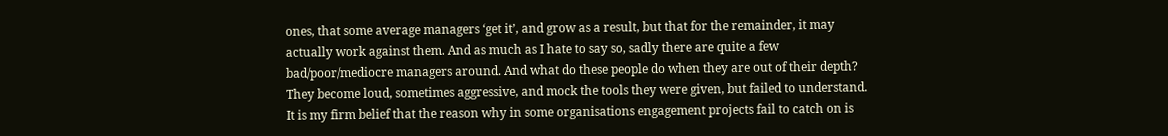ones, that some average managers ‘get it’, and grow as a result, but that for the remainder, it may actually work against them. And as much as I hate to say so, sadly there are quite a few bad/poor/mediocre managers around. And what do these people do when they are out of their depth? They become loud, sometimes aggressive, and mock the tools they were given, but failed to understand. It is my firm belief that the reason why in some organisations engagement projects fail to catch on is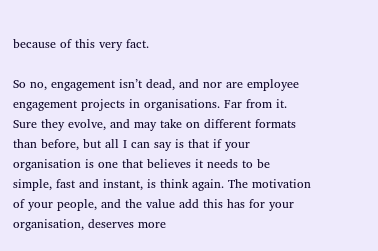because of this very fact.

So no, engagement isn’t dead, and nor are employee engagement projects in organisations. Far from it. Sure they evolve, and may take on different formats than before, but all I can say is that if your organisation is one that believes it needs to be simple, fast and instant, is think again. The motivation of your people, and the value add this has for your organisation, deserves more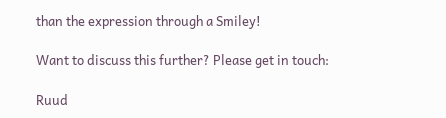than the expression through a Smiley!

Want to discuss this further? Please get in touch:

Ruud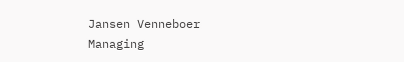Jansen Venneboer
Managing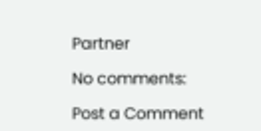Partner

No comments:

Post a Comment